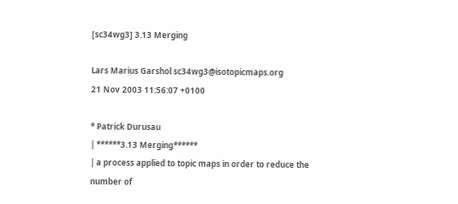[sc34wg3] 3.13 Merging

Lars Marius Garshol sc34wg3@isotopicmaps.org
21 Nov 2003 11:56:07 +0100

* Patrick Durusau
| ******3.13 Merging******
| a process applied to topic maps in order to reduce the number of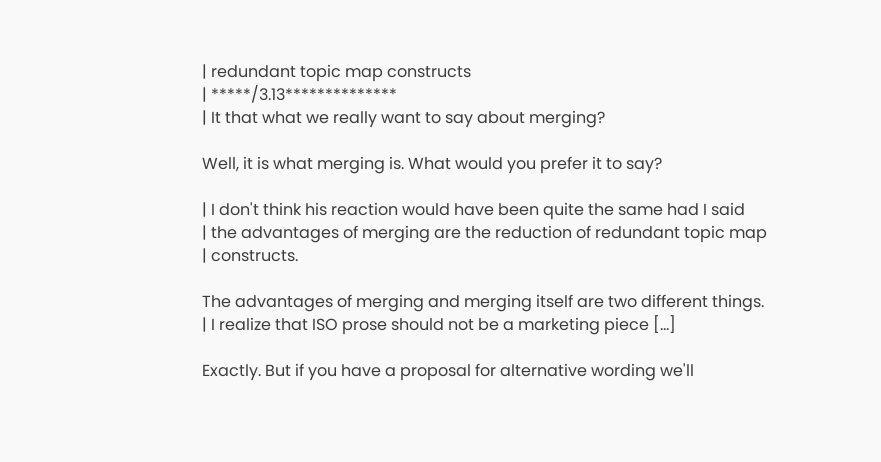| redundant topic map constructs
| *****/3.13**************
| It that what we really want to say about merging?

Well, it is what merging is. What would you prefer it to say?

| I don't think his reaction would have been quite the same had I said
| the advantages of merging are the reduction of redundant topic map
| constructs.

The advantages of merging and merging itself are two different things.
| I realize that ISO prose should not be a marketing piece [...]

Exactly. But if you have a proposal for alternative wording we'll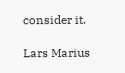consider it.

Lars Marius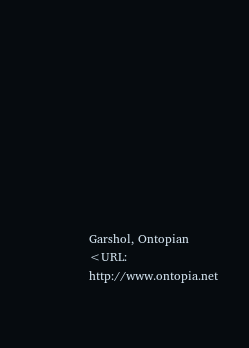Garshol, Ontopian         <URL: http://www.ontopia.net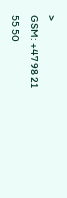>
GSM: +47 98 21 55 50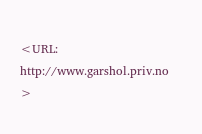<URL: http://www.garshol.priv.no >